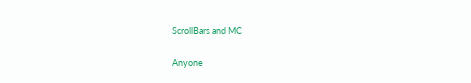ScrollBars and MC

Anyone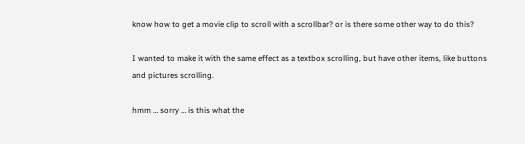know how to get a movie clip to scroll with a scrollbar? or is there some other way to do this?

I wanted to make it with the same effect as a textbox scrolling, but have other items, like buttons and pictures scrolling.

hmm … sorry … is this what the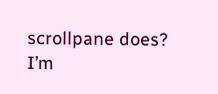scrollpane does?
I’m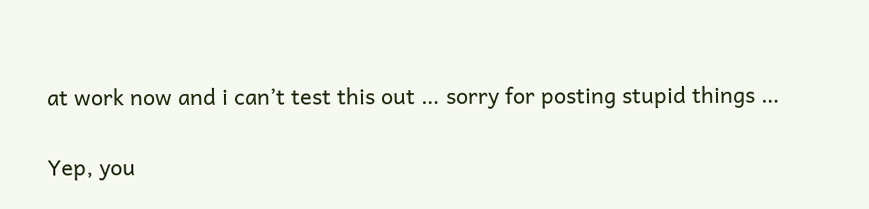at work now and i can’t test this out … sorry for posting stupid things …

Yep, you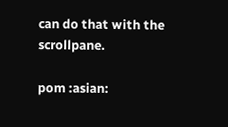can do that with the scrollpane.

pom :asian: